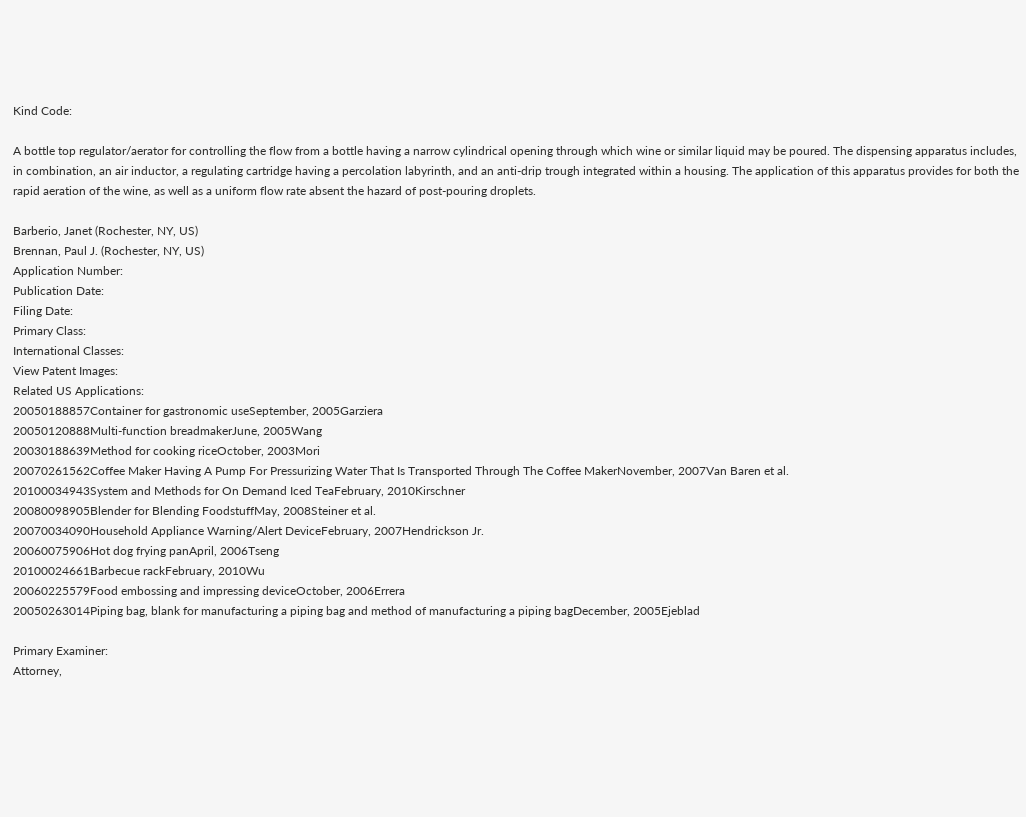Kind Code:

A bottle top regulator/aerator for controlling the flow from a bottle having a narrow cylindrical opening through which wine or similar liquid may be poured. The dispensing apparatus includes, in combination, an air inductor, a regulating cartridge having a percolation labyrinth, and an anti-drip trough integrated within a housing. The application of this apparatus provides for both the rapid aeration of the wine, as well as a uniform flow rate absent the hazard of post-pouring droplets.

Barberio, Janet (Rochester, NY, US)
Brennan, Paul J. (Rochester, NY, US)
Application Number:
Publication Date:
Filing Date:
Primary Class:
International Classes:
View Patent Images:
Related US Applications:
20050188857Container for gastronomic useSeptember, 2005Garziera
20050120888Multi-function breadmakerJune, 2005Wang
20030188639Method for cooking riceOctober, 2003Mori
20070261562Coffee Maker Having A Pump For Pressurizing Water That Is Transported Through The Coffee MakerNovember, 2007Van Baren et al.
20100034943System and Methods for On Demand Iced TeaFebruary, 2010Kirschner
20080098905Blender for Blending FoodstuffMay, 2008Steiner et al.
20070034090Household Appliance Warning/Alert DeviceFebruary, 2007Hendrickson Jr.
20060075906Hot dog frying panApril, 2006Tseng
20100024661Barbecue rackFebruary, 2010Wu
20060225579Food embossing and impressing deviceOctober, 2006Errera
20050263014Piping bag, blank for manufacturing a piping bag and method of manufacturing a piping bagDecember, 2005Ejeblad

Primary Examiner:
Attorney,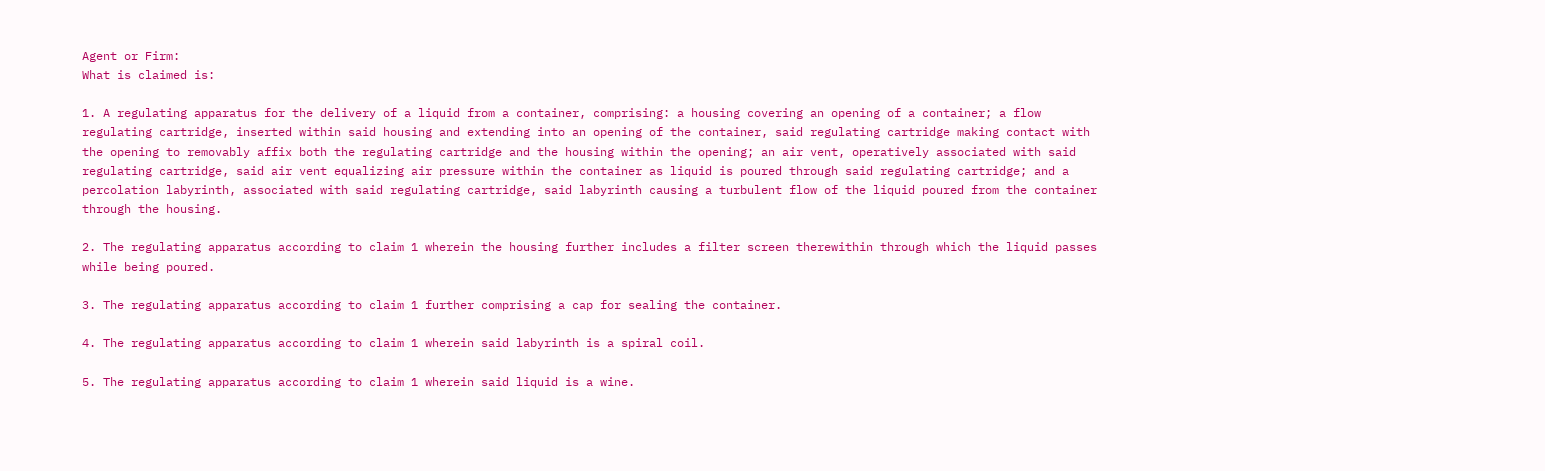Agent or Firm:
What is claimed is:

1. A regulating apparatus for the delivery of a liquid from a container, comprising: a housing covering an opening of a container; a flow regulating cartridge, inserted within said housing and extending into an opening of the container, said regulating cartridge making contact with the opening to removably affix both the regulating cartridge and the housing within the opening; an air vent, operatively associated with said regulating cartridge, said air vent equalizing air pressure within the container as liquid is poured through said regulating cartridge; and a percolation labyrinth, associated with said regulating cartridge, said labyrinth causing a turbulent flow of the liquid poured from the container through the housing.

2. The regulating apparatus according to claim 1 wherein the housing further includes a filter screen therewithin through which the liquid passes while being poured.

3. The regulating apparatus according to claim 1 further comprising a cap for sealing the container.

4. The regulating apparatus according to claim 1 wherein said labyrinth is a spiral coil.

5. The regulating apparatus according to claim 1 wherein said liquid is a wine.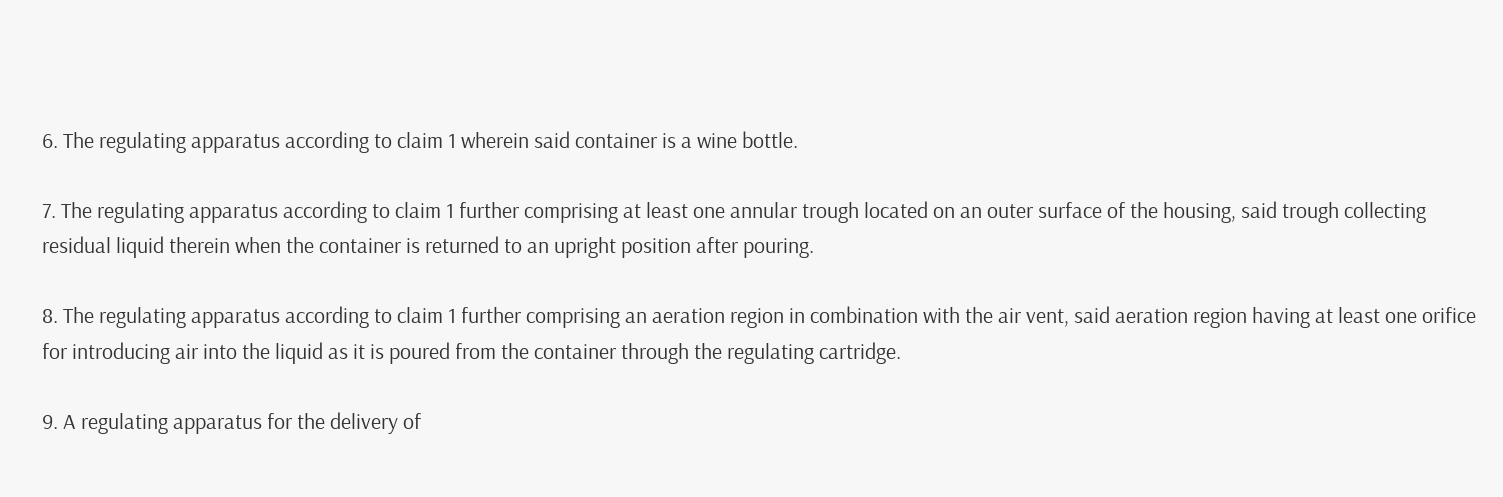6. The regulating apparatus according to claim 1 wherein said container is a wine bottle.

7. The regulating apparatus according to claim 1 further comprising at least one annular trough located on an outer surface of the housing, said trough collecting residual liquid therein when the container is returned to an upright position after pouring.

8. The regulating apparatus according to claim 1 further comprising an aeration region in combination with the air vent, said aeration region having at least one orifice for introducing air into the liquid as it is poured from the container through the regulating cartridge.

9. A regulating apparatus for the delivery of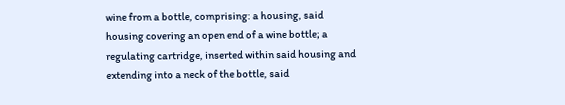wine from a bottle, comprising: a housing, said housing covering an open end of a wine bottle; a regulating cartridge, inserted within said housing and extending into a neck of the bottle, said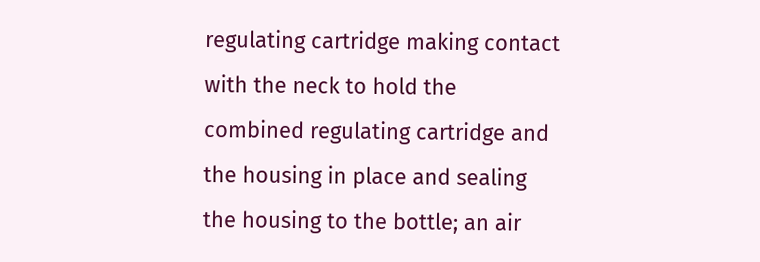regulating cartridge making contact with the neck to hold the combined regulating cartridge and the housing in place and sealing the housing to the bottle; an air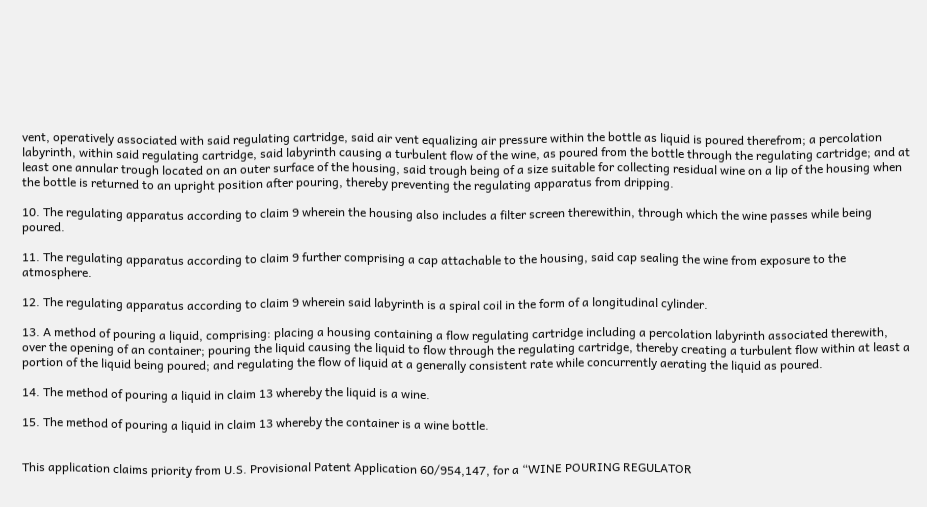vent, operatively associated with said regulating cartridge, said air vent equalizing air pressure within the bottle as liquid is poured therefrom; a percolation labyrinth, within said regulating cartridge, said labyrinth causing a turbulent flow of the wine, as poured from the bottle through the regulating cartridge; and at least one annular trough located on an outer surface of the housing, said trough being of a size suitable for collecting residual wine on a lip of the housing when the bottle is returned to an upright position after pouring, thereby preventing the regulating apparatus from dripping.

10. The regulating apparatus according to claim 9 wherein the housing also includes a filter screen therewithin, through which the wine passes while being poured.

11. The regulating apparatus according to claim 9 further comprising a cap attachable to the housing, said cap sealing the wine from exposure to the atmosphere.

12. The regulating apparatus according to claim 9 wherein said labyrinth is a spiral coil in the form of a longitudinal cylinder.

13. A method of pouring a liquid, comprising: placing a housing containing a flow regulating cartridge including a percolation labyrinth associated therewith, over the opening of an container; pouring the liquid causing the liquid to flow through the regulating cartridge, thereby creating a turbulent flow within at least a portion of the liquid being poured; and regulating the flow of liquid at a generally consistent rate while concurrently aerating the liquid as poured.

14. The method of pouring a liquid in claim 13 whereby the liquid is a wine.

15. The method of pouring a liquid in claim 13 whereby the container is a wine bottle.


This application claims priority from U.S. Provisional Patent Application 60/954,147, for a “WINE POURING REGULATOR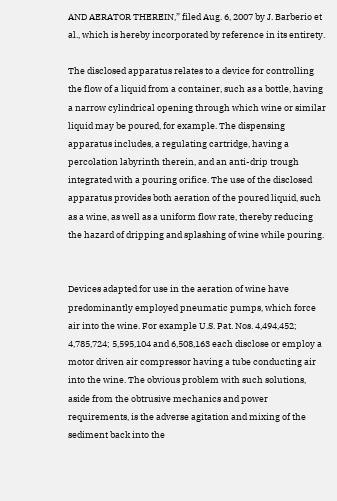AND AERATOR THEREIN,” filed Aug. 6, 2007 by J. Barberio et al., which is hereby incorporated by reference in its entirety.

The disclosed apparatus relates to a device for controlling the flow of a liquid from a container, such as a bottle, having a narrow cylindrical opening through which wine or similar liquid may be poured, for example. The dispensing apparatus includes, a regulating cartridge, having a percolation labyrinth therein, and an anti-drip trough integrated with a pouring orifice. The use of the disclosed apparatus provides both aeration of the poured liquid, such as a wine, as well as a uniform flow rate, thereby reducing the hazard of dripping and splashing of wine while pouring.


Devices adapted for use in the aeration of wine have predominantly employed pneumatic pumps, which force air into the wine. For example U.S. Pat. Nos. 4,494,452; 4,785,724; 5,595,104 and 6,508,163 each disclose or employ a motor driven air compressor having a tube conducting air into the wine. The obvious problem with such solutions, aside from the obtrusive mechanics and power requirements, is the adverse agitation and mixing of the sediment back into the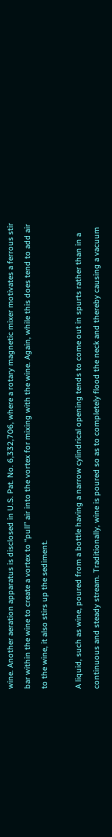wine. Another aeration apparatus is disclosed in U.S. Pat. No. 6,332,706, where a rotary magnetic mixer motivates a ferrous stir bar within the wine to create a vortex to “pull” air into the vortex for mixing with the wine. Again, while this does tend to add air to the wine, it also stirs up the sediment.

A liquid, such as wine, poured from a bottle having a narrow cylindrical opening tends to come out in spurts rather than in a continuous and steady stream. Traditionally, wine is poured so as to completely flood the neck and thereby causing a vacuum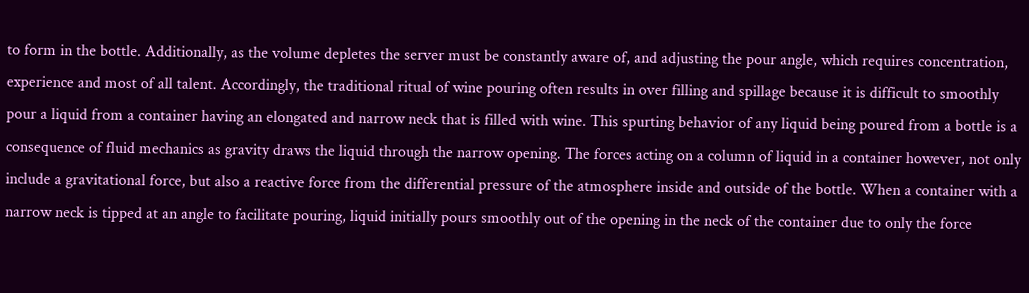to form in the bottle. Additionally, as the volume depletes the server must be constantly aware of, and adjusting the pour angle, which requires concentration, experience and most of all talent. Accordingly, the traditional ritual of wine pouring often results in over filling and spillage because it is difficult to smoothly pour a liquid from a container having an elongated and narrow neck that is filled with wine. This spurting behavior of any liquid being poured from a bottle is a consequence of fluid mechanics as gravity draws the liquid through the narrow opening. The forces acting on a column of liquid in a container however, not only include a gravitational force, but also a reactive force from the differential pressure of the atmosphere inside and outside of the bottle. When a container with a narrow neck is tipped at an angle to facilitate pouring, liquid initially pours smoothly out of the opening in the neck of the container due to only the force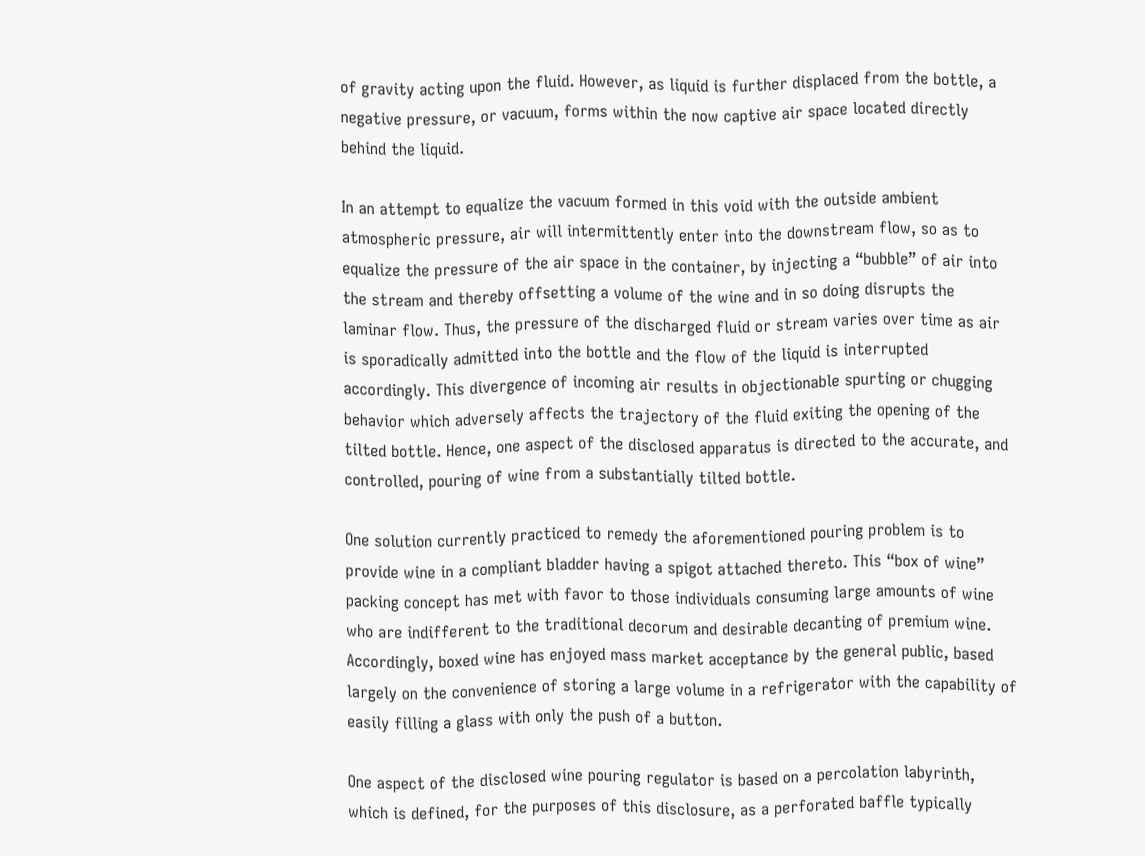of gravity acting upon the fluid. However, as liquid is further displaced from the bottle, a negative pressure, or vacuum, forms within the now captive air space located directly behind the liquid.

In an attempt to equalize the vacuum formed in this void with the outside ambient atmospheric pressure, air will intermittently enter into the downstream flow, so as to equalize the pressure of the air space in the container, by injecting a “bubble” of air into the stream and thereby offsetting a volume of the wine and in so doing disrupts the laminar flow. Thus, the pressure of the discharged fluid or stream varies over time as air is sporadically admitted into the bottle and the flow of the liquid is interrupted accordingly. This divergence of incoming air results in objectionable spurting or chugging behavior which adversely affects the trajectory of the fluid exiting the opening of the tilted bottle. Hence, one aspect of the disclosed apparatus is directed to the accurate, and controlled, pouring of wine from a substantially tilted bottle.

One solution currently practiced to remedy the aforementioned pouring problem is to provide wine in a compliant bladder having a spigot attached thereto. This “box of wine” packing concept has met with favor to those individuals consuming large amounts of wine who are indifferent to the traditional decorum and desirable decanting of premium wine. Accordingly, boxed wine has enjoyed mass market acceptance by the general public, based largely on the convenience of storing a large volume in a refrigerator with the capability of easily filling a glass with only the push of a button.

One aspect of the disclosed wine pouring regulator is based on a percolation labyrinth, which is defined, for the purposes of this disclosure, as a perforated baffle typically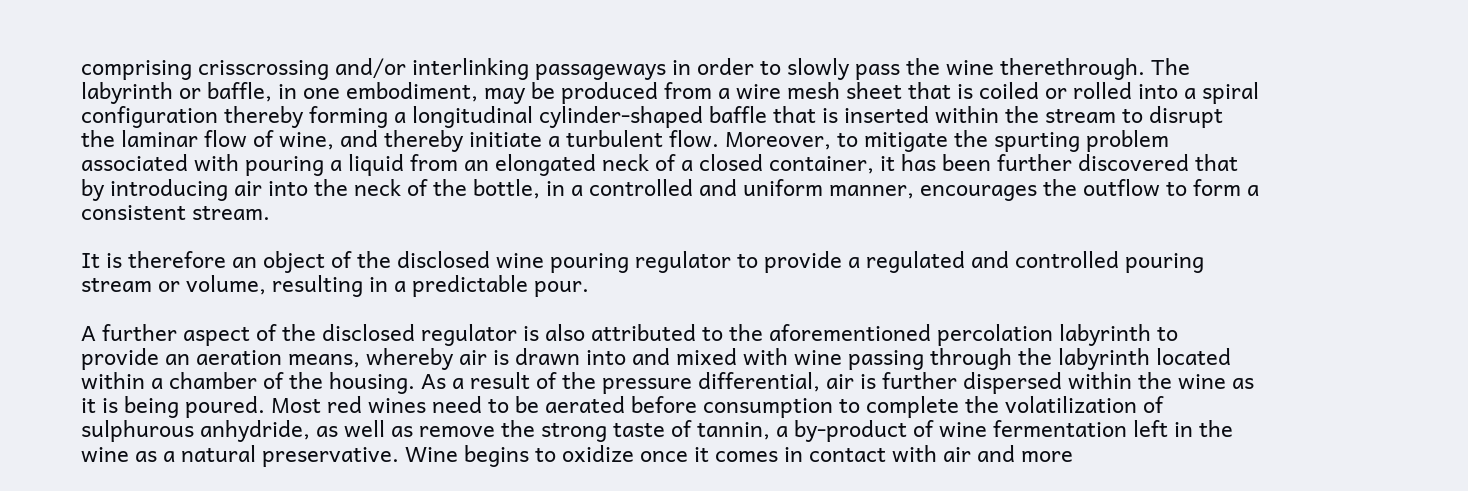comprising crisscrossing and/or interlinking passageways in order to slowly pass the wine therethrough. The labyrinth or baffle, in one embodiment, may be produced from a wire mesh sheet that is coiled or rolled into a spiral configuration thereby forming a longitudinal cylinder-shaped baffle that is inserted within the stream to disrupt the laminar flow of wine, and thereby initiate a turbulent flow. Moreover, to mitigate the spurting problem associated with pouring a liquid from an elongated neck of a closed container, it has been further discovered that by introducing air into the neck of the bottle, in a controlled and uniform manner, encourages the outflow to form a consistent stream.

It is therefore an object of the disclosed wine pouring regulator to provide a regulated and controlled pouring stream or volume, resulting in a predictable pour.

A further aspect of the disclosed regulator is also attributed to the aforementioned percolation labyrinth to provide an aeration means, whereby air is drawn into and mixed with wine passing through the labyrinth located within a chamber of the housing. As a result of the pressure differential, air is further dispersed within the wine as it is being poured. Most red wines need to be aerated before consumption to complete the volatilization of sulphurous anhydride, as well as remove the strong taste of tannin, a by-product of wine fermentation left in the wine as a natural preservative. Wine begins to oxidize once it comes in contact with air and more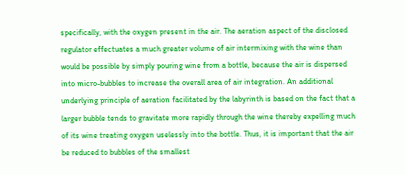specifically, with the oxygen present in the air. The aeration aspect of the disclosed regulator effectuates a much greater volume of air intermixing with the wine than would be possible by simply pouring wine from a bottle, because the air is dispersed into micro-bubbles to increase the overall area of air integration. An additional underlying principle of aeration facilitated by the labyrinth is based on the fact that a larger bubble tends to gravitate more rapidly through the wine thereby expelling much of its wine treating oxygen uselessly into the bottle. Thus, it is important that the air be reduced to bubbles of the smallest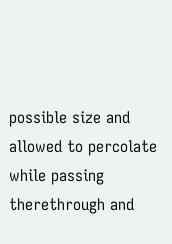possible size and allowed to percolate while passing therethrough and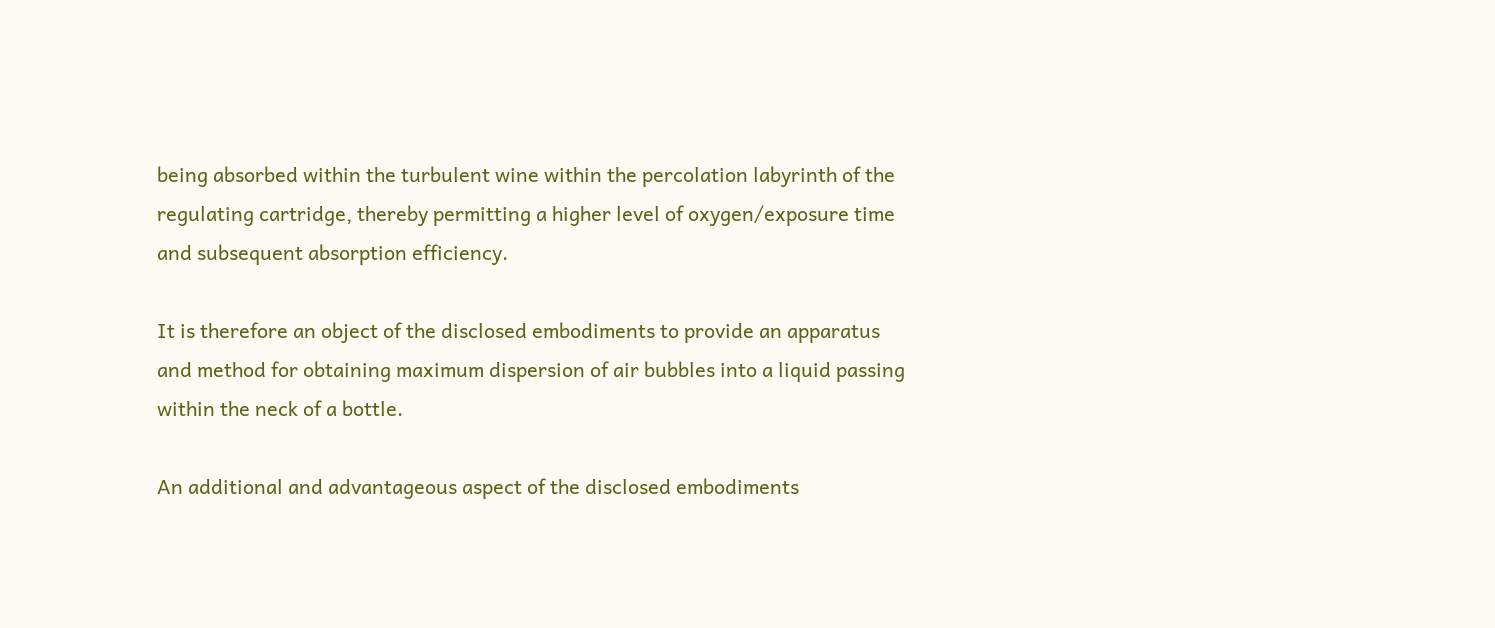being absorbed within the turbulent wine within the percolation labyrinth of the regulating cartridge, thereby permitting a higher level of oxygen/exposure time and subsequent absorption efficiency.

It is therefore an object of the disclosed embodiments to provide an apparatus and method for obtaining maximum dispersion of air bubbles into a liquid passing within the neck of a bottle.

An additional and advantageous aspect of the disclosed embodiments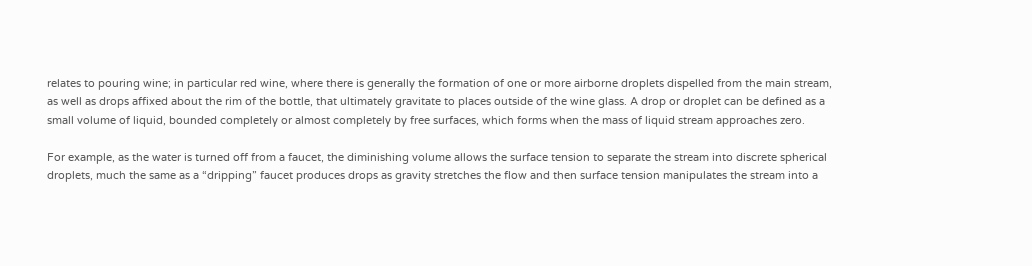relates to pouring wine; in particular red wine, where there is generally the formation of one or more airborne droplets dispelled from the main stream, as well as drops affixed about the rim of the bottle, that ultimately gravitate to places outside of the wine glass. A drop or droplet can be defined as a small volume of liquid, bounded completely or almost completely by free surfaces, which forms when the mass of liquid stream approaches zero.

For example, as the water is turned off from a faucet, the diminishing volume allows the surface tension to separate the stream into discrete spherical droplets, much the same as a “dripping” faucet produces drops as gravity stretches the flow and then surface tension manipulates the stream into a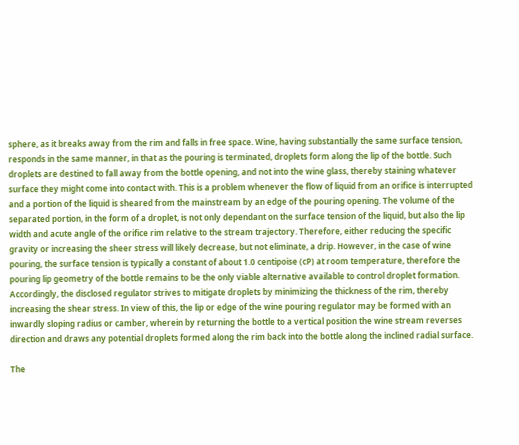sphere, as it breaks away from the rim and falls in free space. Wine, having substantially the same surface tension, responds in the same manner, in that as the pouring is terminated, droplets form along the lip of the bottle. Such droplets are destined to fall away from the bottle opening, and not into the wine glass, thereby staining whatever surface they might come into contact with. This is a problem whenever the flow of liquid from an orifice is interrupted and a portion of the liquid is sheared from the mainstream by an edge of the pouring opening. The volume of the separated portion, in the form of a droplet, is not only dependant on the surface tension of the liquid, but also the lip width and acute angle of the orifice rim relative to the stream trajectory. Therefore, either reducing the specific gravity or increasing the sheer stress will likely decrease, but not eliminate, a drip. However, in the case of wine pouring, the surface tension is typically a constant of about 1.0 centipoise (cP) at room temperature, therefore the pouring lip geometry of the bottle remains to be the only viable alternative available to control droplet formation. Accordingly, the disclosed regulator strives to mitigate droplets by minimizing the thickness of the rim, thereby increasing the shear stress. In view of this, the lip or edge of the wine pouring regulator may be formed with an inwardly sloping radius or camber, wherein by returning the bottle to a vertical position the wine stream reverses direction and draws any potential droplets formed along the rim back into the bottle along the inclined radial surface.

The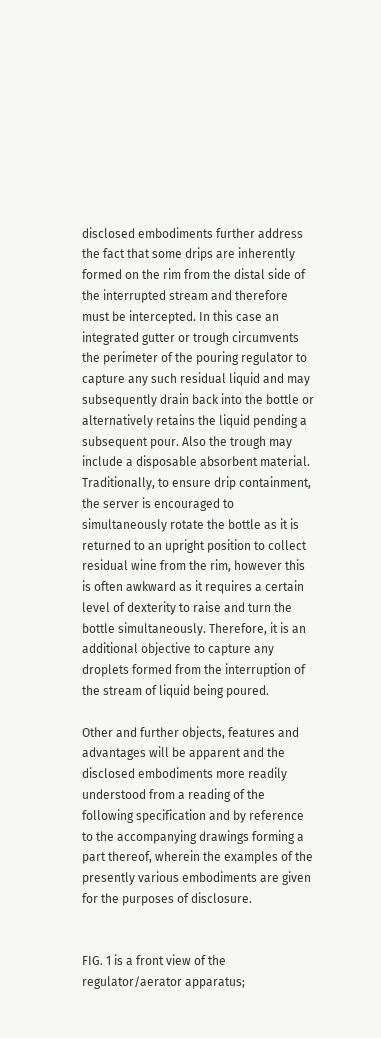disclosed embodiments further address the fact that some drips are inherently formed on the rim from the distal side of the interrupted stream and therefore must be intercepted. In this case an integrated gutter or trough circumvents the perimeter of the pouring regulator to capture any such residual liquid and may subsequently drain back into the bottle or alternatively retains the liquid pending a subsequent pour. Also the trough may include a disposable absorbent material. Traditionally, to ensure drip containment, the server is encouraged to simultaneously rotate the bottle as it is returned to an upright position to collect residual wine from the rim, however this is often awkward as it requires a certain level of dexterity to raise and turn the bottle simultaneously. Therefore, it is an additional objective to capture any droplets formed from the interruption of the stream of liquid being poured.

Other and further objects, features and advantages will be apparent and the disclosed embodiments more readily understood from a reading of the following specification and by reference to the accompanying drawings forming a part thereof, wherein the examples of the presently various embodiments are given for the purposes of disclosure.


FIG. 1 is a front view of the regulator/aerator apparatus;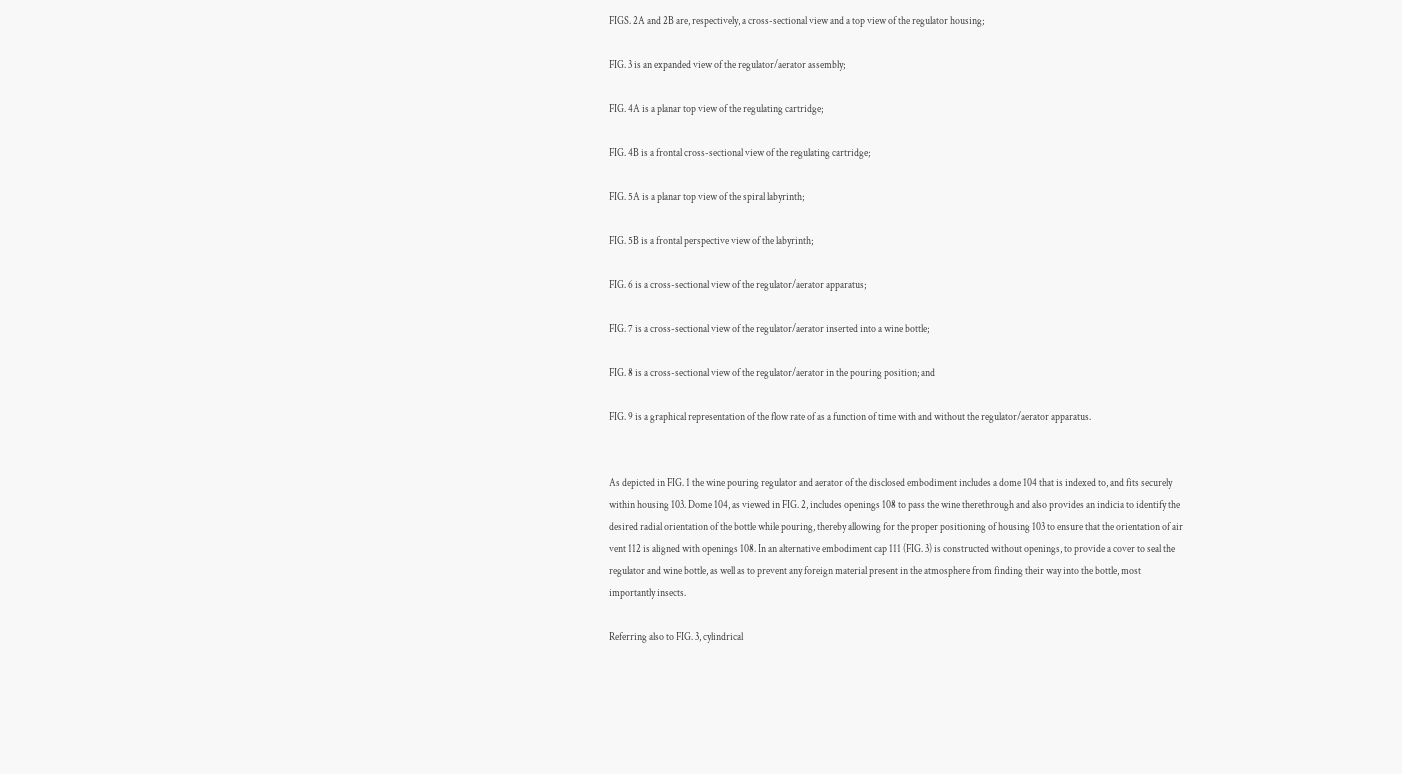FIGS. 2A and 2B are, respectively, a cross-sectional view and a top view of the regulator housing;

FIG. 3 is an expanded view of the regulator/aerator assembly;

FIG. 4A is a planar top view of the regulating cartridge;

FIG. 4B is a frontal cross-sectional view of the regulating cartridge;

FIG. 5A is a planar top view of the spiral labyrinth;

FIG. 5B is a frontal perspective view of the labyrinth;

FIG. 6 is a cross-sectional view of the regulator/aerator apparatus;

FIG. 7 is a cross-sectional view of the regulator/aerator inserted into a wine bottle;

FIG. 8 is a cross-sectional view of the regulator/aerator in the pouring position; and

FIG. 9 is a graphical representation of the flow rate of as a function of time with and without the regulator/aerator apparatus.


As depicted in FIG. 1 the wine pouring regulator and aerator of the disclosed embodiment includes a dome 104 that is indexed to, and fits securely within housing 103. Dome 104, as viewed in FIG. 2, includes openings 108 to pass the wine therethrough and also provides an indicia to identify the desired radial orientation of the bottle while pouring, thereby allowing for the proper positioning of housing 103 to ensure that the orientation of air vent 112 is aligned with openings 108. In an alternative embodiment cap 111 (FIG. 3) is constructed without openings, to provide a cover to seal the regulator and wine bottle, as well as to prevent any foreign material present in the atmosphere from finding their way into the bottle, most importantly insects.

Referring also to FIG. 3, cylindrical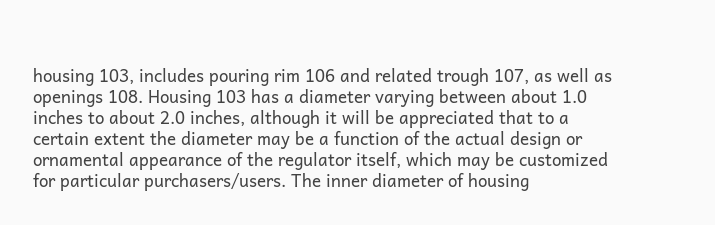housing 103, includes pouring rim 106 and related trough 107, as well as openings 108. Housing 103 has a diameter varying between about 1.0 inches to about 2.0 inches, although it will be appreciated that to a certain extent the diameter may be a function of the actual design or ornamental appearance of the regulator itself, which may be customized for particular purchasers/users. The inner diameter of housing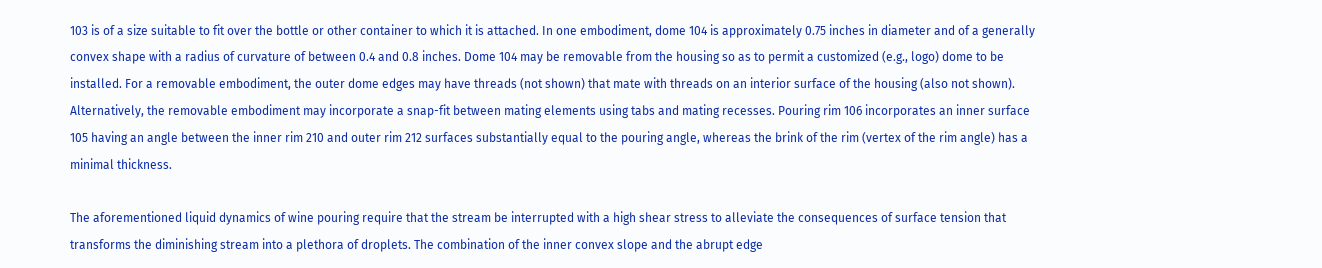103 is of a size suitable to fit over the bottle or other container to which it is attached. In one embodiment, dome 104 is approximately 0.75 inches in diameter and of a generally convex shape with a radius of curvature of between 0.4 and 0.8 inches. Dome 104 may be removable from the housing so as to permit a customized (e.g., logo) dome to be installed. For a removable embodiment, the outer dome edges may have threads (not shown) that mate with threads on an interior surface of the housing (also not shown). Alternatively, the removable embodiment may incorporate a snap-fit between mating elements using tabs and mating recesses. Pouring rim 106 incorporates an inner surface 105 having an angle between the inner rim 210 and outer rim 212 surfaces substantially equal to the pouring angle, whereas the brink of the rim (vertex of the rim angle) has a minimal thickness.

The aforementioned liquid dynamics of wine pouring require that the stream be interrupted with a high shear stress to alleviate the consequences of surface tension that transforms the diminishing stream into a plethora of droplets. The combination of the inner convex slope and the abrupt edge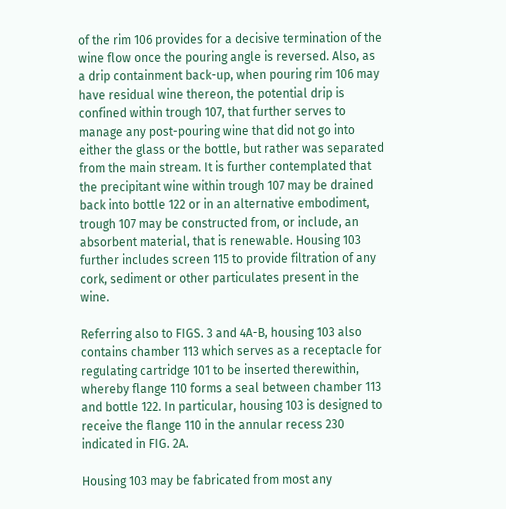of the rim 106 provides for a decisive termination of the wine flow once the pouring angle is reversed. Also, as a drip containment back-up, when pouring rim 106 may have residual wine thereon, the potential drip is confined within trough 107, that further serves to manage any post-pouring wine that did not go into either the glass or the bottle, but rather was separated from the main stream. It is further contemplated that the precipitant wine within trough 107 may be drained back into bottle 122 or in an alternative embodiment, trough 107 may be constructed from, or include, an absorbent material, that is renewable. Housing 103 further includes screen 115 to provide filtration of any cork, sediment or other particulates present in the wine.

Referring also to FIGS. 3 and 4A-B, housing 103 also contains chamber 113 which serves as a receptacle for regulating cartridge 101 to be inserted therewithin, whereby flange 110 forms a seal between chamber 113 and bottle 122. In particular, housing 103 is designed to receive the flange 110 in the annular recess 230 indicated in FIG. 2A.

Housing 103 may be fabricated from most any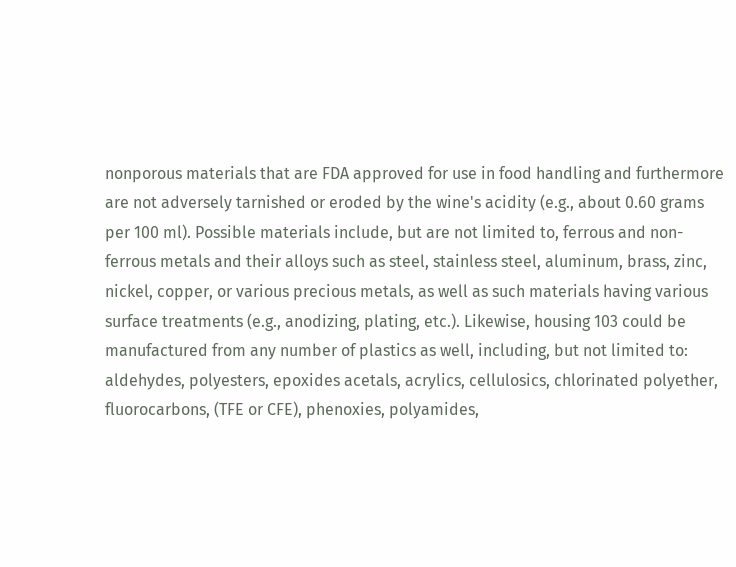nonporous materials that are FDA approved for use in food handling and furthermore are not adversely tarnished or eroded by the wine's acidity (e.g., about 0.60 grams per 100 ml). Possible materials include, but are not limited to, ferrous and non-ferrous metals and their alloys such as steel, stainless steel, aluminum, brass, zinc, nickel, copper, or various precious metals, as well as such materials having various surface treatments (e.g., anodizing, plating, etc.). Likewise, housing 103 could be manufactured from any number of plastics as well, including, but not limited to: aldehydes, polyesters, epoxides acetals, acrylics, cellulosics, chlorinated polyether, fluorocarbons, (TFE or CFE), phenoxies, polyamides,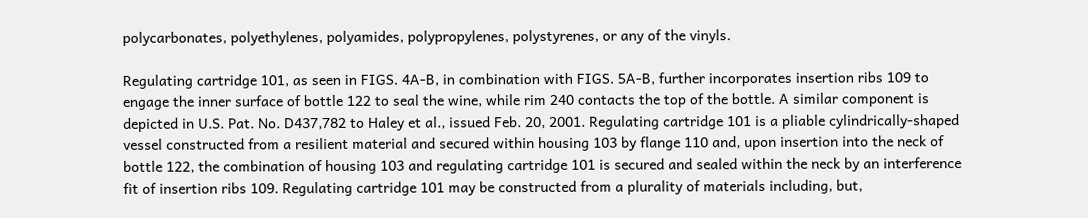polycarbonates, polyethylenes, polyamides, polypropylenes, polystyrenes, or any of the vinyls.

Regulating cartridge 101, as seen in FIGS. 4A-B, in combination with FIGS. 5A-B, further incorporates insertion ribs 109 to engage the inner surface of bottle 122 to seal the wine, while rim 240 contacts the top of the bottle. A similar component is depicted in U.S. Pat. No. D437,782 to Haley et al., issued Feb. 20, 2001. Regulating cartridge 101 is a pliable cylindrically-shaped vessel constructed from a resilient material and secured within housing 103 by flange 110 and, upon insertion into the neck of bottle 122, the combination of housing 103 and regulating cartridge 101 is secured and sealed within the neck by an interference fit of insertion ribs 109. Regulating cartridge 101 may be constructed from a plurality of materials including, but,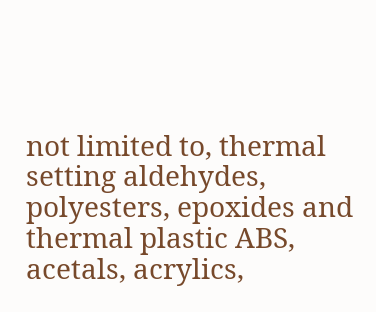not limited to, thermal setting aldehydes, polyesters, epoxides and thermal plastic ABS, acetals, acrylics,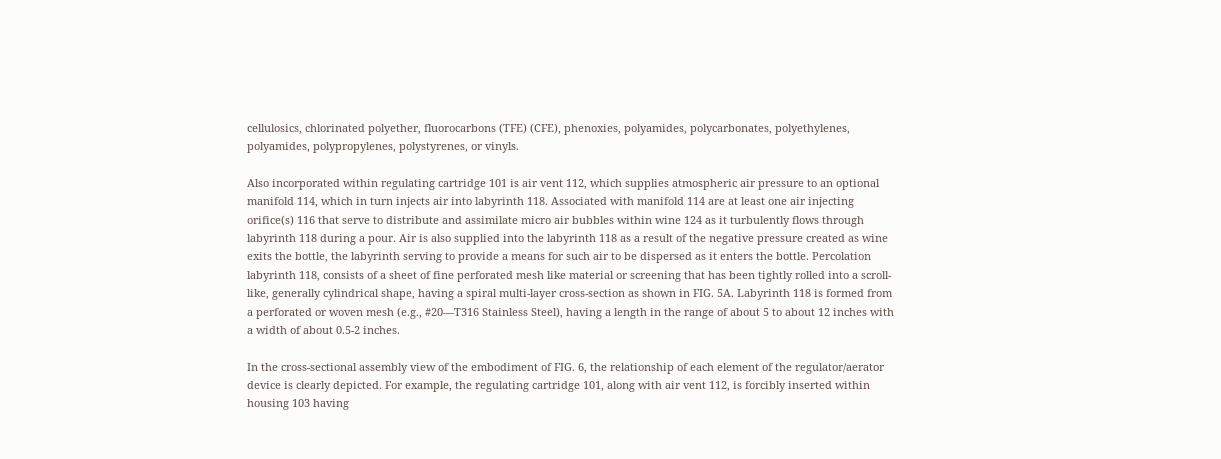cellulosics, chlorinated polyether, fluorocarbons (TFE) (CFE), phenoxies, polyamides, polycarbonates, polyethylenes, polyamides, polypropylenes, polystyrenes, or vinyls.

Also incorporated within regulating cartridge 101 is air vent 112, which supplies atmospheric air pressure to an optional manifold 114, which in turn injects air into labyrinth 118. Associated with manifold 114 are at least one air injecting orifice(s) 116 that serve to distribute and assimilate micro air bubbles within wine 124 as it turbulently flows through labyrinth 118 during a pour. Air is also supplied into the labyrinth 118 as a result of the negative pressure created as wine exits the bottle, the labyrinth serving to provide a means for such air to be dispersed as it enters the bottle. Percolation labyrinth 118, consists of a sheet of fine perforated mesh like material or screening that has been tightly rolled into a scroll-like, generally cylindrical shape, having a spiral multi-layer cross-section as shown in FIG. 5A. Labyrinth 118 is formed from a perforated or woven mesh (e.g., #20—T316 Stainless Steel), having a length in the range of about 5 to about 12 inches with a width of about 0.5-2 inches.

In the cross-sectional assembly view of the embodiment of FIG. 6, the relationship of each element of the regulator/aerator device is clearly depicted. For example, the regulating cartridge 101, along with air vent 112, is forcibly inserted within housing 103 having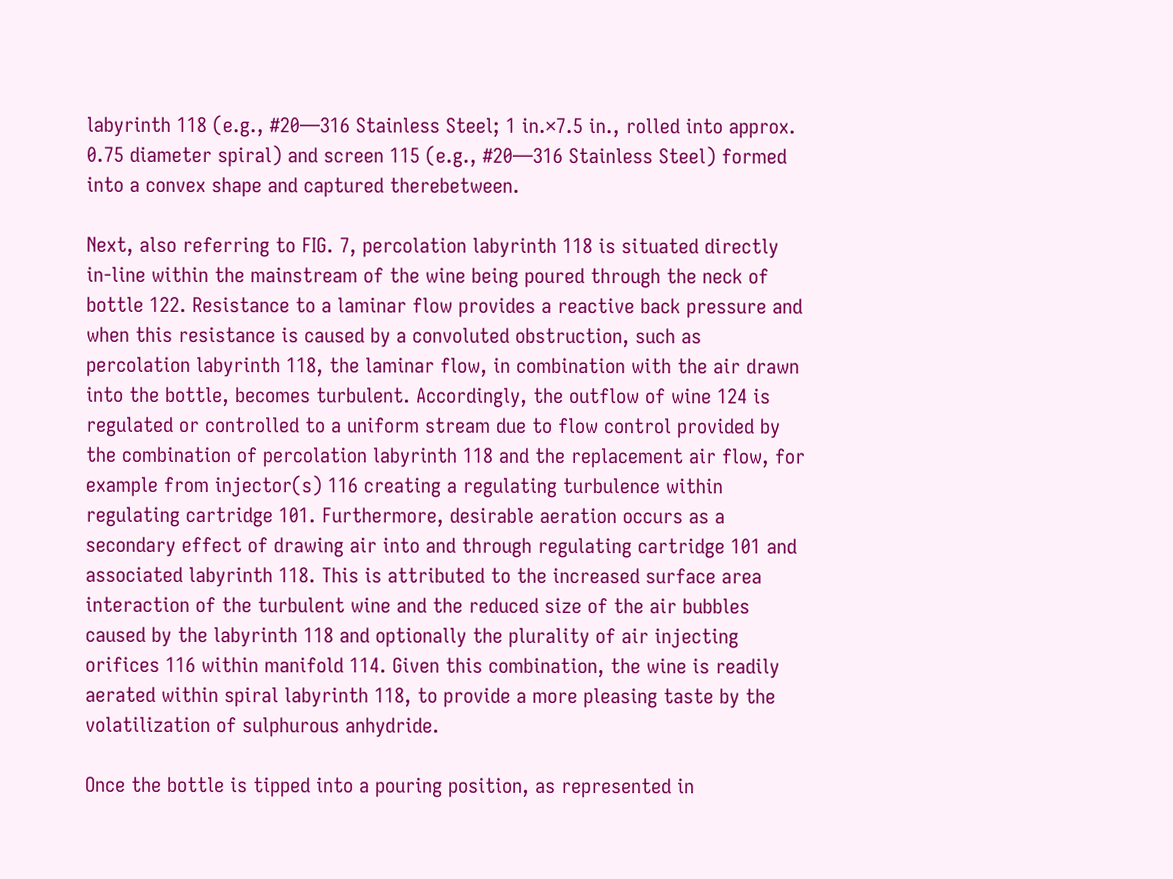labyrinth 118 (e.g., #20—316 Stainless Steel; 1 in.×7.5 in., rolled into approx. 0.75 diameter spiral) and screen 115 (e.g., #20—316 Stainless Steel) formed into a convex shape and captured therebetween.

Next, also referring to FIG. 7, percolation labyrinth 118 is situated directly in-line within the mainstream of the wine being poured through the neck of bottle 122. Resistance to a laminar flow provides a reactive back pressure and when this resistance is caused by a convoluted obstruction, such as percolation labyrinth 118, the laminar flow, in combination with the air drawn into the bottle, becomes turbulent. Accordingly, the outflow of wine 124 is regulated or controlled to a uniform stream due to flow control provided by the combination of percolation labyrinth 118 and the replacement air flow, for example from injector(s) 116 creating a regulating turbulence within regulating cartridge 101. Furthermore, desirable aeration occurs as a secondary effect of drawing air into and through regulating cartridge 101 and associated labyrinth 118. This is attributed to the increased surface area interaction of the turbulent wine and the reduced size of the air bubbles caused by the labyrinth 118 and optionally the plurality of air injecting orifices 116 within manifold 114. Given this combination, the wine is readily aerated within spiral labyrinth 118, to provide a more pleasing taste by the volatilization of sulphurous anhydride.

Once the bottle is tipped into a pouring position, as represented in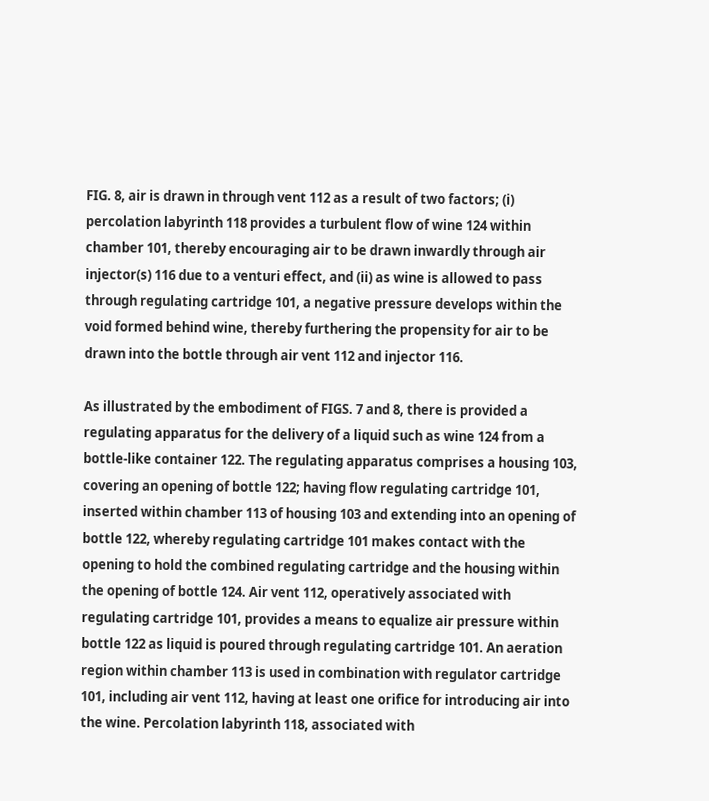FIG. 8, air is drawn in through vent 112 as a result of two factors; (i) percolation labyrinth 118 provides a turbulent flow of wine 124 within chamber 101, thereby encouraging air to be drawn inwardly through air injector(s) 116 due to a venturi effect, and (ii) as wine is allowed to pass through regulating cartridge 101, a negative pressure develops within the void formed behind wine, thereby furthering the propensity for air to be drawn into the bottle through air vent 112 and injector 116.

As illustrated by the embodiment of FIGS. 7 and 8, there is provided a regulating apparatus for the delivery of a liquid such as wine 124 from a bottle-like container 122. The regulating apparatus comprises a housing 103, covering an opening of bottle 122; having flow regulating cartridge 101, inserted within chamber 113 of housing 103 and extending into an opening of bottle 122, whereby regulating cartridge 101 makes contact with the opening to hold the combined regulating cartridge and the housing within the opening of bottle 124. Air vent 112, operatively associated with regulating cartridge 101, provides a means to equalize air pressure within bottle 122 as liquid is poured through regulating cartridge 101. An aeration region within chamber 113 is used in combination with regulator cartridge 101, including air vent 112, having at least one orifice for introducing air into the wine. Percolation labyrinth 118, associated with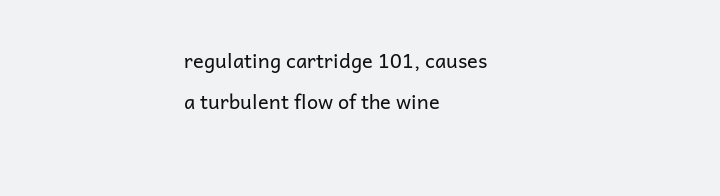regulating cartridge 101, causes a turbulent flow of the wine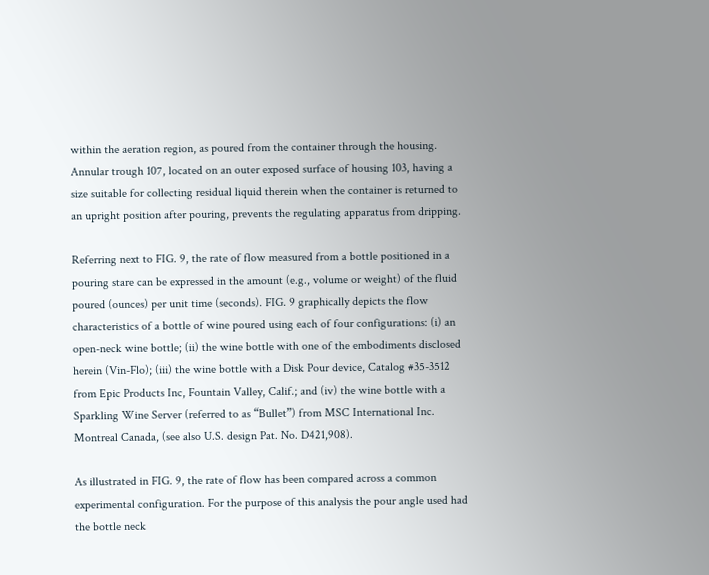within the aeration region, as poured from the container through the housing. Annular trough 107, located on an outer exposed surface of housing 103, having a size suitable for collecting residual liquid therein when the container is returned to an upright position after pouring, prevents the regulating apparatus from dripping.

Referring next to FIG. 9, the rate of flow measured from a bottle positioned in a pouring stare can be expressed in the amount (e.g., volume or weight) of the fluid poured (ounces) per unit time (seconds). FIG. 9 graphically depicts the flow characteristics of a bottle of wine poured using each of four configurations: (i) an open-neck wine bottle; (ii) the wine bottle with one of the embodiments disclosed herein (Vin-Flo); (iii) the wine bottle with a Disk Pour device, Catalog #35-3512 from Epic Products Inc, Fountain Valley, Calif.; and (iv) the wine bottle with a Sparkling Wine Server (referred to as “Bullet”) from MSC International Inc. Montreal Canada, (see also U.S. design Pat. No. D421,908).

As illustrated in FIG. 9, the rate of flow has been compared across a common experimental configuration. For the purpose of this analysis the pour angle used had the bottle neck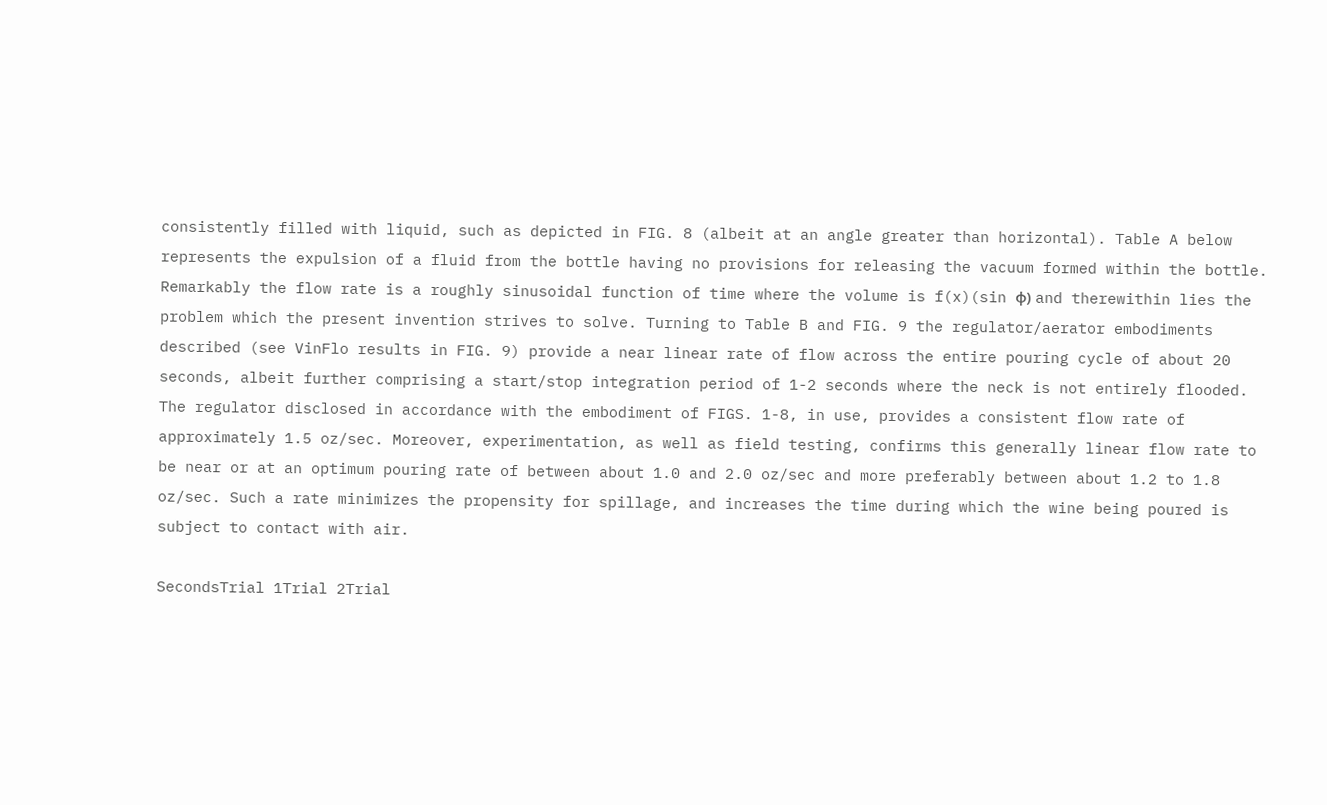consistently filled with liquid, such as depicted in FIG. 8 (albeit at an angle greater than horizontal). Table A below represents the expulsion of a fluid from the bottle having no provisions for releasing the vacuum formed within the bottle. Remarkably the flow rate is a roughly sinusoidal function of time where the volume is f(x)(sin φ) and therewithin lies the problem which the present invention strives to solve. Turning to Table B and FIG. 9 the regulator/aerator embodiments described (see VinFlo results in FIG. 9) provide a near linear rate of flow across the entire pouring cycle of about 20 seconds, albeit further comprising a start/stop integration period of 1-2 seconds where the neck is not entirely flooded. The regulator disclosed in accordance with the embodiment of FIGS. 1-8, in use, provides a consistent flow rate of approximately 1.5 oz/sec. Moreover, experimentation, as well as field testing, confirms this generally linear flow rate to be near or at an optimum pouring rate of between about 1.0 and 2.0 oz/sec and more preferably between about 1.2 to 1.8 oz/sec. Such a rate minimizes the propensity for spillage, and increases the time during which the wine being poured is subject to contact with air.

SecondsTrial 1Trial 2Trial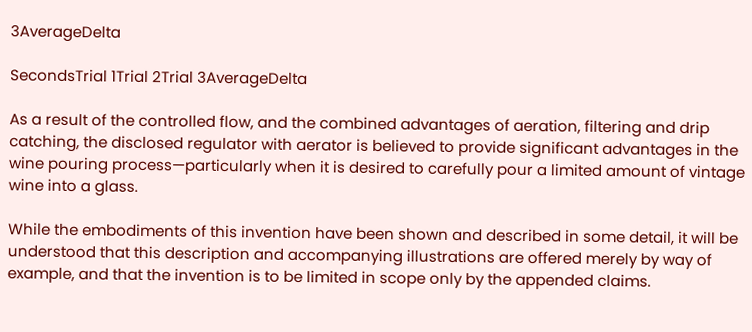3AverageDelta

SecondsTrial 1Trial 2Trial 3AverageDelta

As a result of the controlled flow, and the combined advantages of aeration, filtering and drip catching, the disclosed regulator with aerator is believed to provide significant advantages in the wine pouring process—particularly when it is desired to carefully pour a limited amount of vintage wine into a glass.

While the embodiments of this invention have been shown and described in some detail, it will be understood that this description and accompanying illustrations are offered merely by way of example, and that the invention is to be limited in scope only by the appended claims.